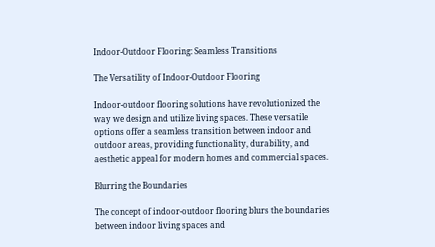Indoor-Outdoor Flooring: Seamless Transitions

The Versatility of Indoor-Outdoor Flooring

Indoor-outdoor flooring solutions have revolutionized the way we design and utilize living spaces. These versatile options offer a seamless transition between indoor and outdoor areas, providing functionality, durability, and aesthetic appeal for modern homes and commercial spaces.

Blurring the Boundaries

The concept of indoor-outdoor flooring blurs the boundaries between indoor living spaces and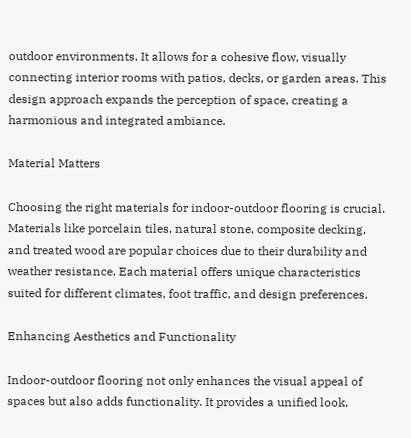outdoor environments. It allows for a cohesive flow, visually connecting interior rooms with patios, decks, or garden areas. This design approach expands the perception of space, creating a harmonious and integrated ambiance.

Material Matters

Choosing the right materials for indoor-outdoor flooring is crucial. Materials like porcelain tiles, natural stone, composite decking, and treated wood are popular choices due to their durability and weather resistance. Each material offers unique characteristics suited for different climates, foot traffic, and design preferences.

Enhancing Aesthetics and Functionality

Indoor-outdoor flooring not only enhances the visual appeal of spaces but also adds functionality. It provides a unified look,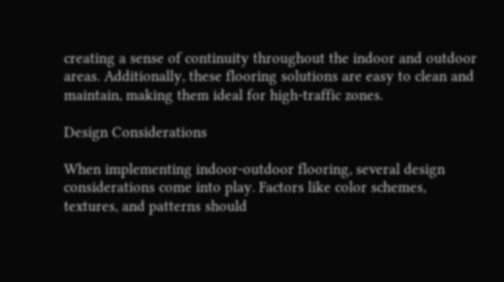creating a sense of continuity throughout the indoor and outdoor areas. Additionally, these flooring solutions are easy to clean and maintain, making them ideal for high-traffic zones.

Design Considerations

When implementing indoor-outdoor flooring, several design considerations come into play. Factors like color schemes, textures, and patterns should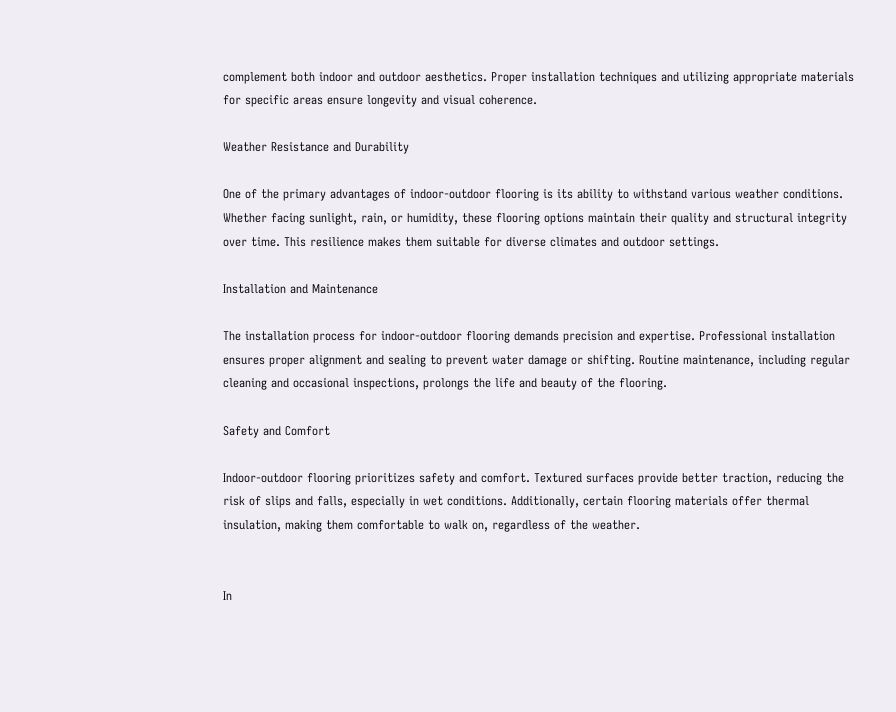complement both indoor and outdoor aesthetics. Proper installation techniques and utilizing appropriate materials for specific areas ensure longevity and visual coherence.

Weather Resistance and Durability

One of the primary advantages of indoor-outdoor flooring is its ability to withstand various weather conditions. Whether facing sunlight, rain, or humidity, these flooring options maintain their quality and structural integrity over time. This resilience makes them suitable for diverse climates and outdoor settings.

Installation and Maintenance

The installation process for indoor-outdoor flooring demands precision and expertise. Professional installation ensures proper alignment and sealing to prevent water damage or shifting. Routine maintenance, including regular cleaning and occasional inspections, prolongs the life and beauty of the flooring.

Safety and Comfort

Indoor-outdoor flooring prioritizes safety and comfort. Textured surfaces provide better traction, reducing the risk of slips and falls, especially in wet conditions. Additionally, certain flooring materials offer thermal insulation, making them comfortable to walk on, regardless of the weather.


In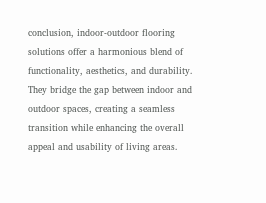conclusion, indoor-outdoor flooring solutions offer a harmonious blend of functionality, aesthetics, and durability. They bridge the gap between indoor and outdoor spaces, creating a seamless transition while enhancing the overall appeal and usability of living areas.